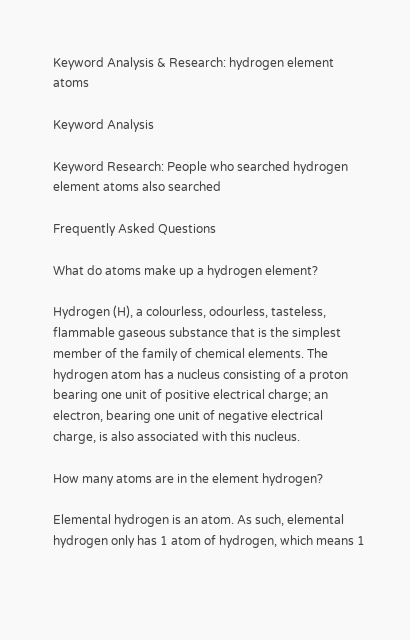Keyword Analysis & Research: hydrogen element atoms

Keyword Analysis

Keyword Research: People who searched hydrogen element atoms also searched

Frequently Asked Questions

What do atoms make up a hydrogen element?

Hydrogen (H), a colourless, odourless, tasteless, flammable gaseous substance that is the simplest member of the family of chemical elements. The hydrogen atom has a nucleus consisting of a proton bearing one unit of positive electrical charge; an electron, bearing one unit of negative electrical charge, is also associated with this nucleus.

How many atoms are in the element hydrogen?

Elemental hydrogen is an atom. As such, elemental hydrogen only has 1 atom of hydrogen, which means 1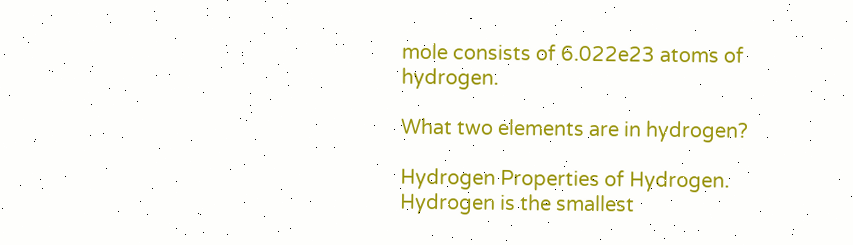mole consists of 6.022e23 atoms of hydrogen.

What two elements are in hydrogen?

Hydrogen Properties of Hydrogen. Hydrogen is the smallest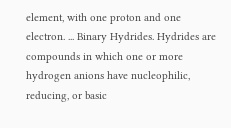element, with one proton and one electron. ... Binary Hydrides. Hydrides are compounds in which one or more hydrogen anions have nucleophilic, reducing, or basic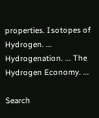properties. Isotopes of Hydrogen. ... Hydrogenation. ... The Hydrogen Economy. ...

Search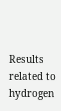Results related to hydrogen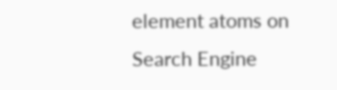element atoms on Search Engine